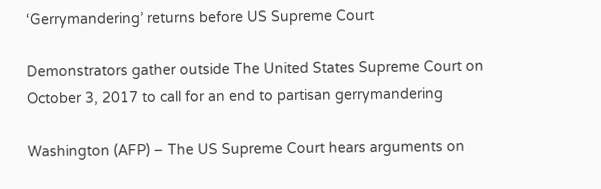‘Gerrymandering’ returns before US Supreme Court

Demonstrators gather outside The United States Supreme Court on October 3, 2017 to call for an end to partisan gerrymandering

Washington (AFP) – The US Supreme Court hears arguments on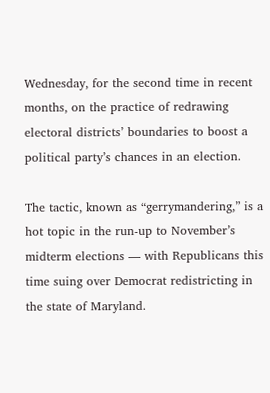Wednesday, for the second time in recent months, on the practice of redrawing electoral districts’ boundaries to boost a political party’s chances in an election.

The tactic, known as “gerrymandering,” is a hot topic in the run-up to November’s midterm elections — with Republicans this time suing over Democrat redistricting in the state of Maryland.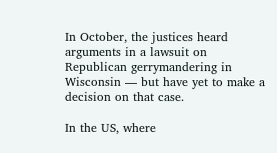In October, the justices heard arguments in a lawsuit on Republican gerrymandering in Wisconsin — but have yet to make a decision on that case.

In the US, where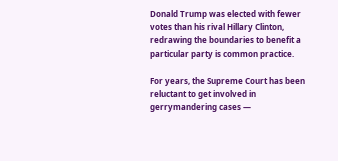Donald Trump was elected with fewer votes than his rival Hillary Clinton, redrawing the boundaries to benefit a particular party is common practice.

For years, the Supreme Court has been reluctant to get involved in gerrymandering cases —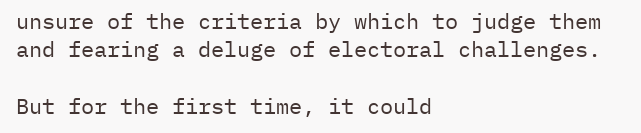unsure of the criteria by which to judge them and fearing a deluge of electoral challenges.

But for the first time, it could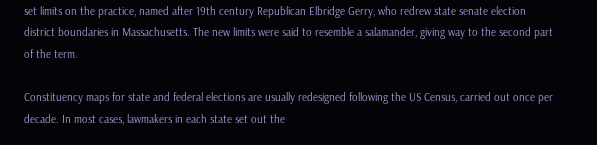set limits on the practice, named after 19th century Republican Elbridge Gerry, who redrew state senate election district boundaries in Massachusetts. The new limits were said to resemble a salamander, giving way to the second part of the term.

Constituency maps for state and federal elections are usually redesigned following the US Census, carried out once per decade. In most cases, lawmakers in each state set out the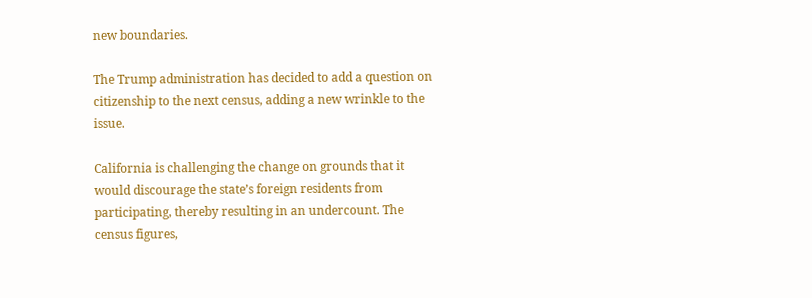new boundaries.

The Trump administration has decided to add a question on citizenship to the next census, adding a new wrinkle to the issue.

California is challenging the change on grounds that it would discourage the state’s foreign residents from participating, thereby resulting in an undercount. The census figures,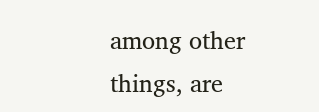among other things, are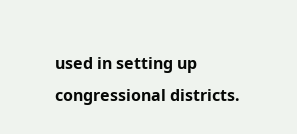used in setting up congressional districts.